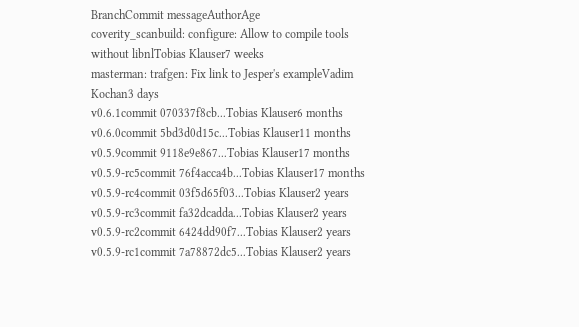BranchCommit messageAuthorAge
coverity_scanbuild: configure: Allow to compile tools without libnlTobias Klauser7 weeks
masterman: trafgen: Fix link to Jesper's exampleVadim Kochan3 days
v0.6.1commit 070337f8cb...Tobias Klauser6 months
v0.6.0commit 5bd3d0d15c...Tobias Klauser11 months
v0.5.9commit 9118e9e867...Tobias Klauser17 months
v0.5.9-rc5commit 76f4acca4b...Tobias Klauser17 months
v0.5.9-rc4commit 03f5d65f03...Tobias Klauser2 years
v0.5.9-rc3commit fa32dcadda...Tobias Klauser2 years
v0.5.9-rc2commit 6424dd90f7...Tobias Klauser2 years
v0.5.9-rc1commit 7a78872dc5...Tobias Klauser2 years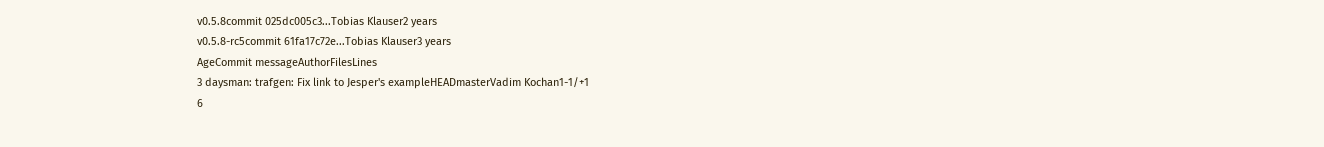v0.5.8commit 025dc005c3...Tobias Klauser2 years
v0.5.8-rc5commit 61fa17c72e...Tobias Klauser3 years
AgeCommit messageAuthorFilesLines
3 daysman: trafgen: Fix link to Jesper's exampleHEADmasterVadim Kochan1-1/+1
6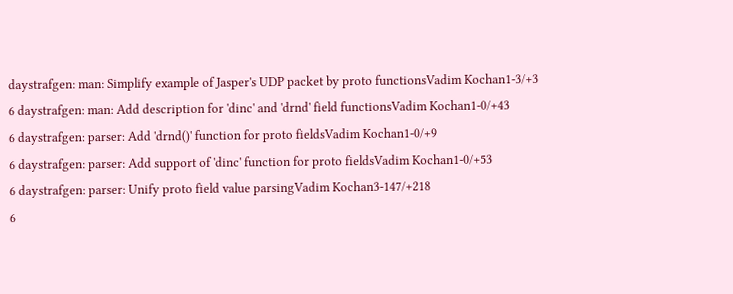daystrafgen: man: Simplify example of Jasper's UDP packet by proto functionsVadim Kochan1-3/+3
6 daystrafgen: man: Add description for 'dinc' and 'drnd' field functionsVadim Kochan1-0/+43
6 daystrafgen: parser: Add 'drnd()' function for proto fieldsVadim Kochan1-0/+9
6 daystrafgen: parser: Add support of 'dinc' function for proto fieldsVadim Kochan1-0/+53
6 daystrafgen: parser: Unify proto field value parsingVadim Kochan3-147/+218
6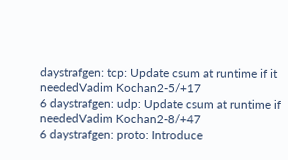daystrafgen: tcp: Update csum at runtime if it neededVadim Kochan2-5/+17
6 daystrafgen: udp: Update csum at runtime if neededVadim Kochan2-8/+47
6 daystrafgen: proto: Introduce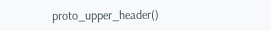proto_upper_header()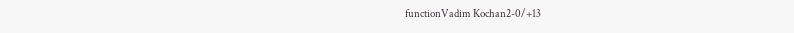functionVadim Kochan2-0/+13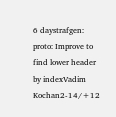6 daystrafgen: proto: Improve to find lower header by indexVadim Kochan2-14/+12